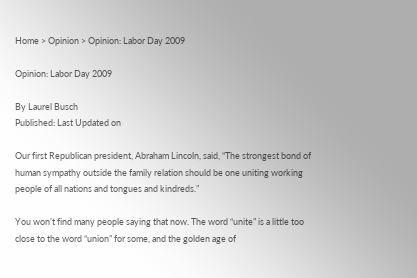Home > Opinion > Opinion: Labor Day 2009

Opinion: Labor Day 2009

By Laurel Busch
Published: Last Updated on

Our first Republican president, Abraham Lincoln, said, “The strongest bond of human sympathy outside the family relation should be one uniting working people of all nations and tongues and kindreds.”

You won’t find many people saying that now. The word “unite” is a little too close to the word “union” for some, and the golden age of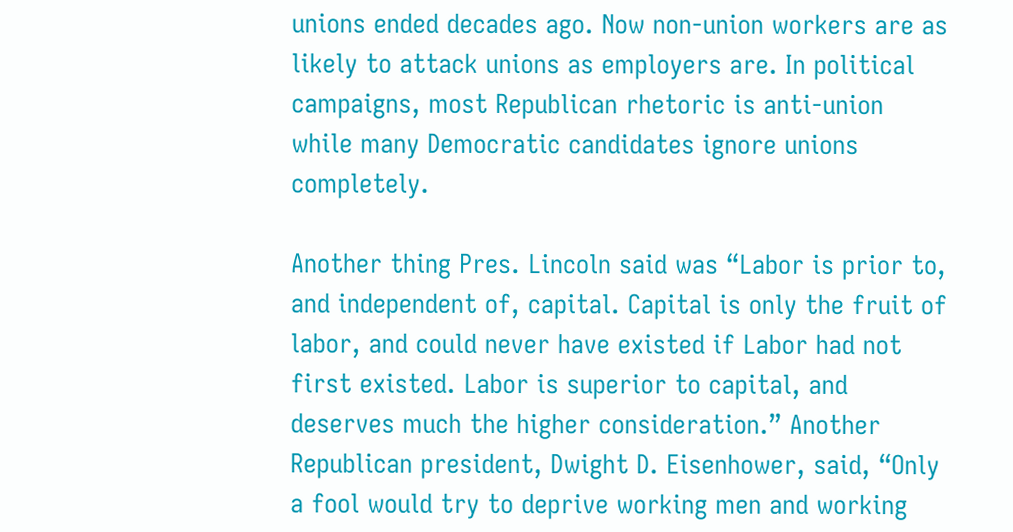unions ended decades ago. Now non-union workers are as likely to attack unions as employers are. In political campaigns, most Republican rhetoric is anti-union while many Democratic candidates ignore unions completely.

Another thing Pres. Lincoln said was “Labor is prior to, and independent of, capital. Capital is only the fruit of labor, and could never have existed if Labor had not first existed. Labor is superior to capital, and deserves much the higher consideration.” Another Republican president, Dwight D. Eisenhower, said, “Only a fool would try to deprive working men and working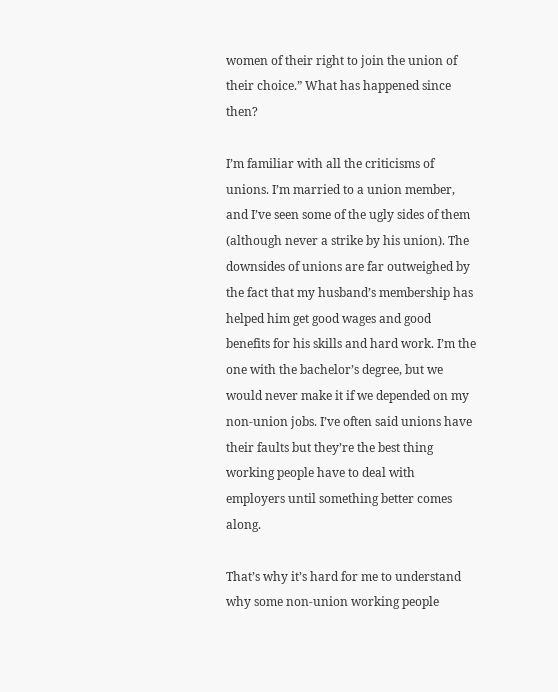women of their right to join the union of their choice.” What has happened since then?

I’m familiar with all the criticisms of unions. I’m married to a union member, and I’ve seen some of the ugly sides of them (although never a strike by his union). The downsides of unions are far outweighed by the fact that my husband’s membership has helped him get good wages and good benefits for his skills and hard work. I’m the one with the bachelor’s degree, but we would never make it if we depended on my non-union jobs. I’ve often said unions have their faults but they’re the best thing working people have to deal with employers until something better comes along.

That’s why it’s hard for me to understand why some non-union working people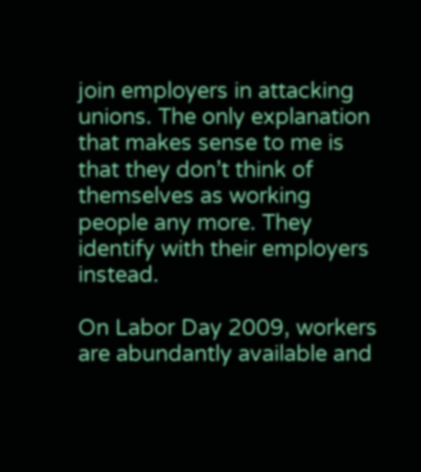join employers in attacking unions. The only explanation that makes sense to me is that they don’t think of themselves as working people any more. They identify with their employers instead.

On Labor Day 2009, workers are abundantly available and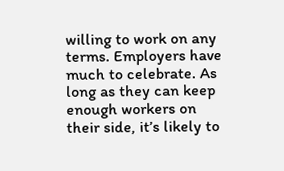willing to work on any terms. Employers have much to celebrate. As long as they can keep enough workers on their side, it’s likely to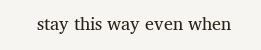stay this way even when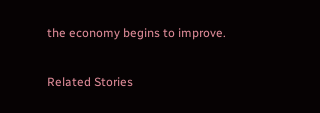the economy begins to improve.

Related Stories